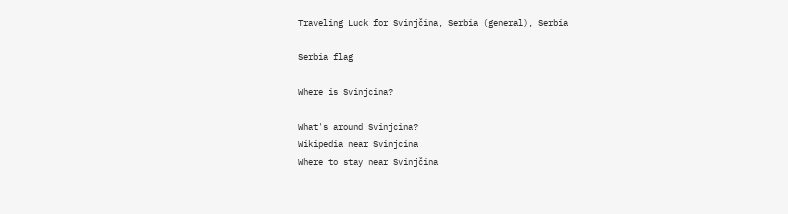Traveling Luck for Svinjčina, Serbia (general), Serbia

Serbia flag

Where is Svinjcina?

What's around Svinjcina?
Wikipedia near Svinjcina
Where to stay near Svinjčina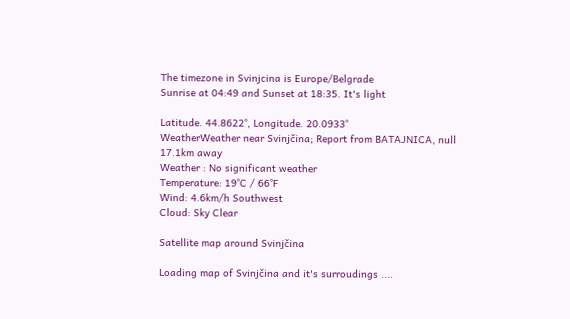The timezone in Svinjcina is Europe/Belgrade
Sunrise at 04:49 and Sunset at 18:35. It's light

Latitude. 44.8622°, Longitude. 20.0933°
WeatherWeather near Svinjčina; Report from BATAJNICA, null 17.1km away
Weather : No significant weather
Temperature: 19°C / 66°F
Wind: 4.6km/h Southwest
Cloud: Sky Clear

Satellite map around Svinjčina

Loading map of Svinjčina and it's surroudings ....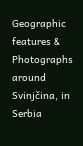Geographic features & Photographs around Svinjčina, in Serbia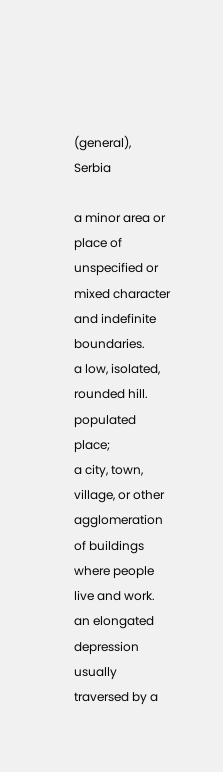(general), Serbia

a minor area or place of unspecified or mixed character and indefinite boundaries.
a low, isolated, rounded hill.
populated place;
a city, town, village, or other agglomeration of buildings where people live and work.
an elongated depression usually traversed by a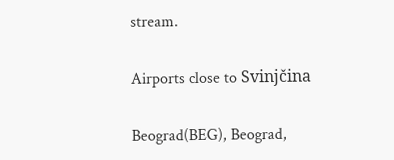stream.

Airports close to Svinjčina

Beograd(BEG), Beograd,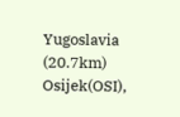Yugoslavia (20.7km)
Osijek(OSI),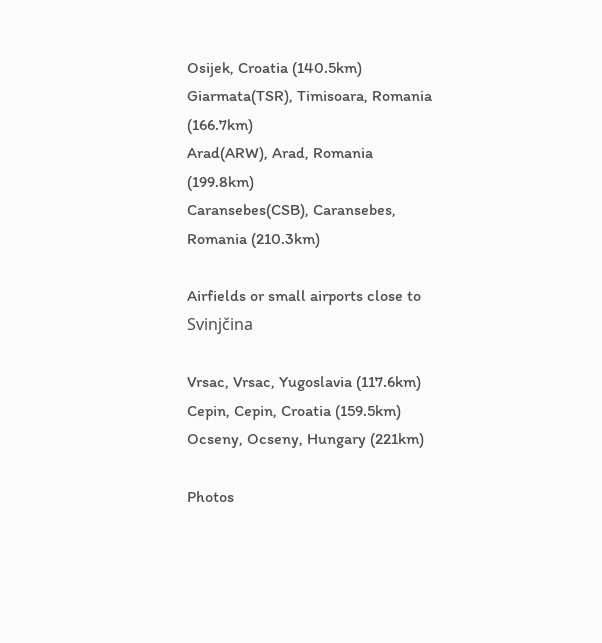Osijek, Croatia (140.5km)
Giarmata(TSR), Timisoara, Romania (166.7km)
Arad(ARW), Arad, Romania (199.8km)
Caransebes(CSB), Caransebes, Romania (210.3km)

Airfields or small airports close to Svinjčina

Vrsac, Vrsac, Yugoslavia (117.6km)
Cepin, Cepin, Croatia (159.5km)
Ocseny, Ocseny, Hungary (221km)

Photos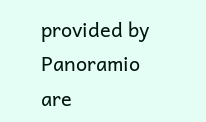provided by Panoramio are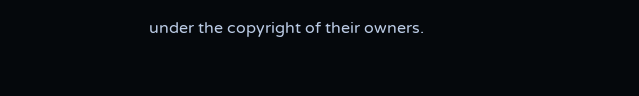under the copyright of their owners.